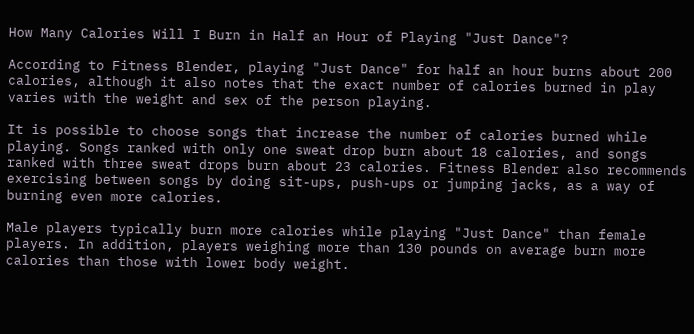How Many Calories Will I Burn in Half an Hour of Playing "Just Dance"?

According to Fitness Blender, playing "Just Dance" for half an hour burns about 200 calories, although it also notes that the exact number of calories burned in play varies with the weight and sex of the person playing.

It is possible to choose songs that increase the number of calories burned while playing. Songs ranked with only one sweat drop burn about 18 calories, and songs ranked with three sweat drops burn about 23 calories. Fitness Blender also recommends exercising between songs by doing sit-ups, push-ups or jumping jacks, as a way of burning even more calories.

Male players typically burn more calories while playing "Just Dance" than female players. In addition, players weighing more than 130 pounds on average burn more calories than those with lower body weight.